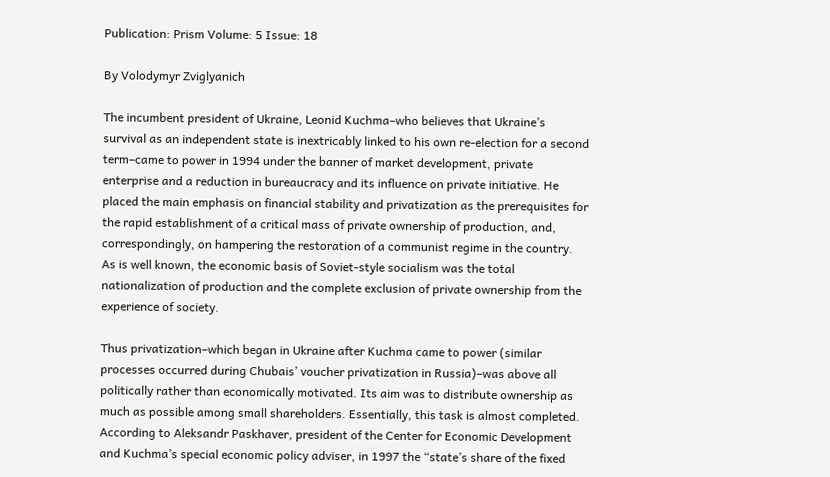Publication: Prism Volume: 5 Issue: 18

By Volodymyr Zviglyanich

The incumbent president of Ukraine, Leonid Kuchma–who believes that Ukraine’s survival as an independent state is inextricably linked to his own re-election for a second term–came to power in 1994 under the banner of market development, private enterprise and a reduction in bureaucracy and its influence on private initiative. He placed the main emphasis on financial stability and privatization as the prerequisites for the rapid establishment of a critical mass of private ownership of production, and, correspondingly, on hampering the restoration of a communist regime in the country. As is well known, the economic basis of Soviet-style socialism was the total nationalization of production and the complete exclusion of private ownership from the experience of society.

Thus privatization–which began in Ukraine after Kuchma came to power (similar processes occurred during Chubais’ voucher privatization in Russia)–was above all politically rather than economically motivated. Its aim was to distribute ownership as much as possible among small shareholders. Essentially, this task is almost completed. According to Aleksandr Paskhaver, president of the Center for Economic Development and Kuchma’s special economic policy adviser, in 1997 the “state’s share of the fixed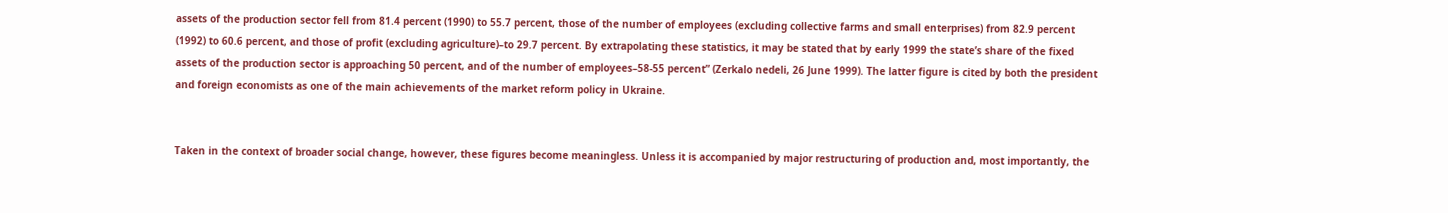assets of the production sector fell from 81.4 percent (1990) to 55.7 percent, those of the number of employees (excluding collective farms and small enterprises) from 82.9 percent (1992) to 60.6 percent, and those of profit (excluding agriculture)–to 29.7 percent. By extrapolating these statistics, it may be stated that by early 1999 the state’s share of the fixed assets of the production sector is approaching 50 percent, and of the number of employees–58-55 percent” (Zerkalo nedeli, 26 June 1999). The latter figure is cited by both the president and foreign economists as one of the main achievements of the market reform policy in Ukraine.


Taken in the context of broader social change, however, these figures become meaningless. Unless it is accompanied by major restructuring of production and, most importantly, the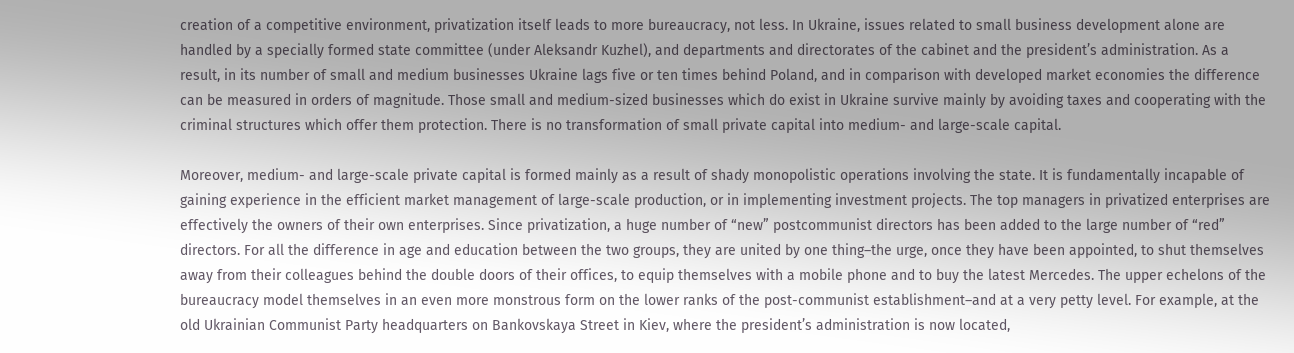creation of a competitive environment, privatization itself leads to more bureaucracy, not less. In Ukraine, issues related to small business development alone are handled by a specially formed state committee (under Aleksandr Kuzhel), and departments and directorates of the cabinet and the president’s administration. As a result, in its number of small and medium businesses Ukraine lags five or ten times behind Poland, and in comparison with developed market economies the difference can be measured in orders of magnitude. Those small and medium-sized businesses which do exist in Ukraine survive mainly by avoiding taxes and cooperating with the criminal structures which offer them protection. There is no transformation of small private capital into medium- and large-scale capital.

Moreover, medium- and large-scale private capital is formed mainly as a result of shady monopolistic operations involving the state. It is fundamentally incapable of gaining experience in the efficient market management of large-scale production, or in implementing investment projects. The top managers in privatized enterprises are effectively the owners of their own enterprises. Since privatization, a huge number of “new” postcommunist directors has been added to the large number of “red” directors. For all the difference in age and education between the two groups, they are united by one thing–the urge, once they have been appointed, to shut themselves away from their colleagues behind the double doors of their offices, to equip themselves with a mobile phone and to buy the latest Mercedes. The upper echelons of the bureaucracy model themselves in an even more monstrous form on the lower ranks of the post-communist establishment–and at a very petty level. For example, at the old Ukrainian Communist Party headquarters on Bankovskaya Street in Kiev, where the president’s administration is now located,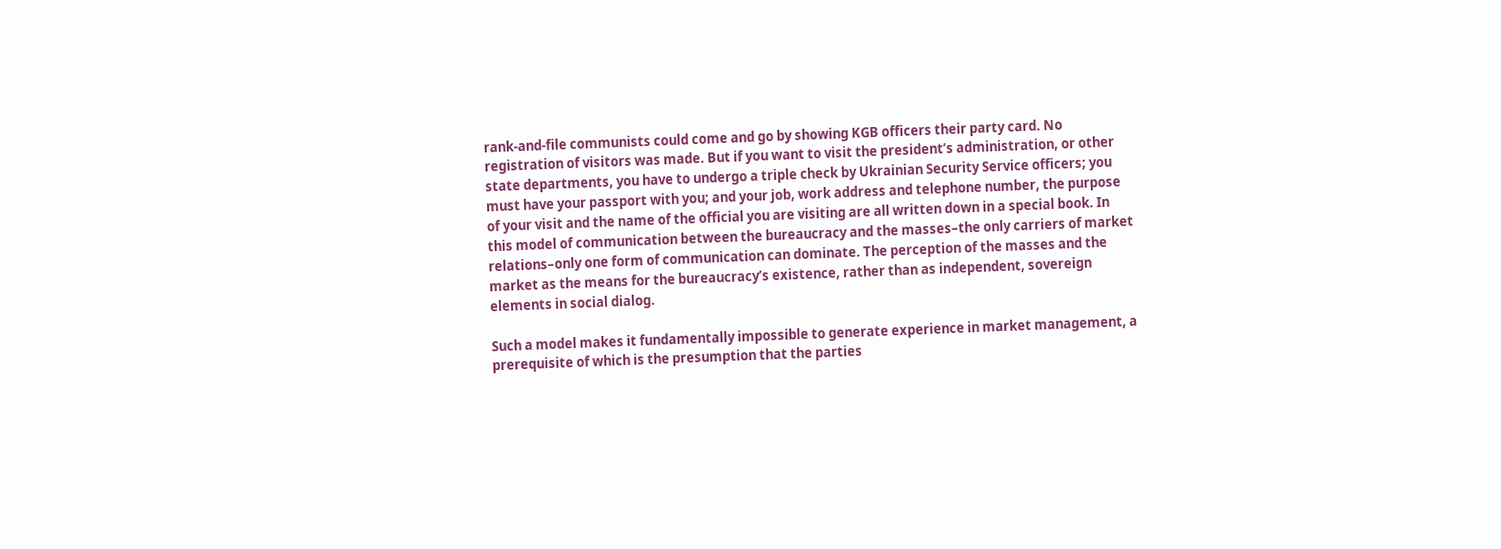rank-and-file communists could come and go by showing KGB officers their party card. No registration of visitors was made. But if you want to visit the president’s administration, or other state departments, you have to undergo a triple check by Ukrainian Security Service officers; you must have your passport with you; and your job, work address and telephone number, the purpose of your visit and the name of the official you are visiting are all written down in a special book. In this model of communication between the bureaucracy and the masses–the only carriers of market relations–only one form of communication can dominate. The perception of the masses and the market as the means for the bureaucracy’s existence, rather than as independent, sovereign elements in social dialog.

Such a model makes it fundamentally impossible to generate experience in market management, a prerequisite of which is the presumption that the parties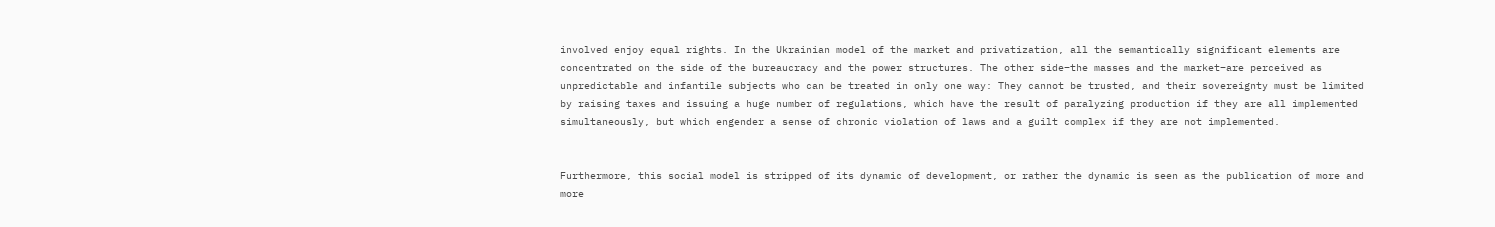involved enjoy equal rights. In the Ukrainian model of the market and privatization, all the semantically significant elements are concentrated on the side of the bureaucracy and the power structures. The other side–the masses and the market–are perceived as unpredictable and infantile subjects who can be treated in only one way: They cannot be trusted, and their sovereignty must be limited by raising taxes and issuing a huge number of regulations, which have the result of paralyzing production if they are all implemented simultaneously, but which engender a sense of chronic violation of laws and a guilt complex if they are not implemented.


Furthermore, this social model is stripped of its dynamic of development, or rather the dynamic is seen as the publication of more and more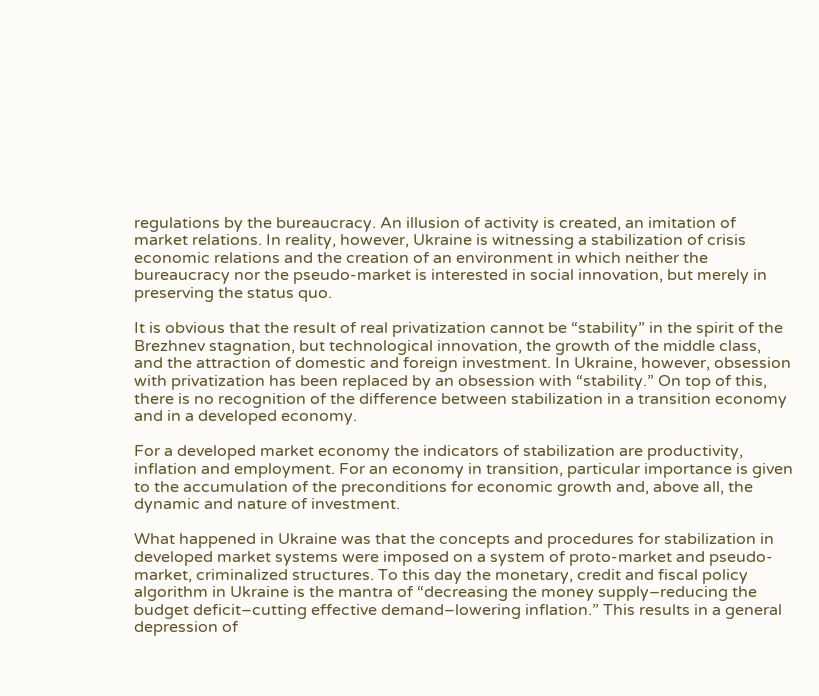regulations by the bureaucracy. An illusion of activity is created, an imitation of market relations. In reality, however, Ukraine is witnessing a stabilization of crisis economic relations and the creation of an environment in which neither the bureaucracy nor the pseudo-market is interested in social innovation, but merely in preserving the status quo.

It is obvious that the result of real privatization cannot be “stability” in the spirit of the Brezhnev stagnation, but technological innovation, the growth of the middle class, and the attraction of domestic and foreign investment. In Ukraine, however, obsession with privatization has been replaced by an obsession with “stability.” On top of this, there is no recognition of the difference between stabilization in a transition economy and in a developed economy.

For a developed market economy the indicators of stabilization are productivity, inflation and employment. For an economy in transition, particular importance is given to the accumulation of the preconditions for economic growth and, above all, the dynamic and nature of investment.

What happened in Ukraine was that the concepts and procedures for stabilization in developed market systems were imposed on a system of proto-market and pseudo-market, criminalized structures. To this day the monetary, credit and fiscal policy algorithm in Ukraine is the mantra of “decreasing the money supply–reducing the budget deficit–cutting effective demand–lowering inflation.” This results in a general depression of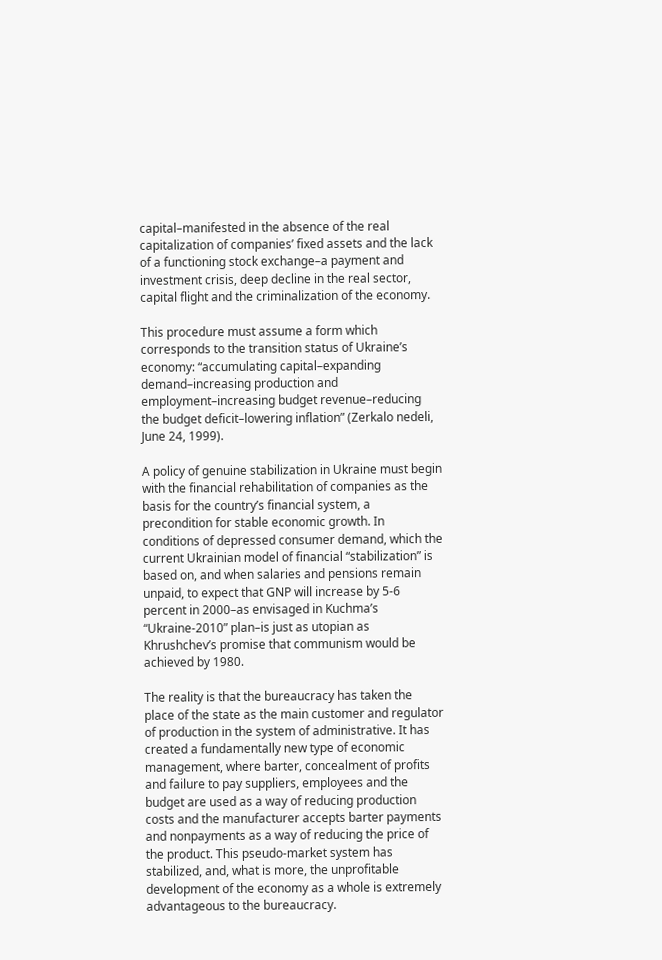capital–manifested in the absence of the real capitalization of companies’ fixed assets and the lack of a functioning stock exchange–a payment and investment crisis, deep decline in the real sector, capital flight and the criminalization of the economy.

This procedure must assume a form which corresponds to the transition status of Ukraine’s economy: “accumulating capital–expanding demand–increasing production and employment–increasing budget revenue–reducing the budget deficit–lowering inflation” (Zerkalo nedeli, June 24, 1999).

A policy of genuine stabilization in Ukraine must begin with the financial rehabilitation of companies as the basis for the country’s financial system, a precondition for stable economic growth. In conditions of depressed consumer demand, which the current Ukrainian model of financial “stabilization” is based on, and when salaries and pensions remain unpaid, to expect that GNP will increase by 5-6 percent in 2000–as envisaged in Kuchma’s “Ukraine-2010” plan–is just as utopian as Khrushchev’s promise that communism would be achieved by 1980.

The reality is that the bureaucracy has taken the place of the state as the main customer and regulator of production in the system of administrative. It has created a fundamentally new type of economic management, where barter, concealment of profits and failure to pay suppliers, employees and the budget are used as a way of reducing production costs and the manufacturer accepts barter payments and nonpayments as a way of reducing the price of the product. This pseudo-market system has stabilized, and, what is more, the unprofitable development of the economy as a whole is extremely advantageous to the bureaucracy.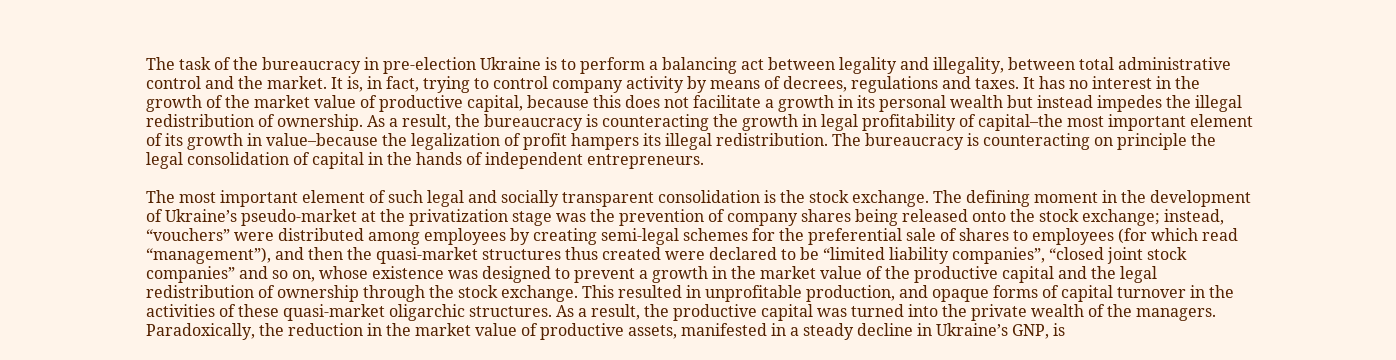The task of the bureaucracy in pre-election Ukraine is to perform a balancing act between legality and illegality, between total administrative control and the market. It is, in fact, trying to control company activity by means of decrees, regulations and taxes. It has no interest in the growth of the market value of productive capital, because this does not facilitate a growth in its personal wealth but instead impedes the illegal redistribution of ownership. As a result, the bureaucracy is counteracting the growth in legal profitability of capital–the most important element of its growth in value–because the legalization of profit hampers its illegal redistribution. The bureaucracy is counteracting on principle the legal consolidation of capital in the hands of independent entrepreneurs.

The most important element of such legal and socially transparent consolidation is the stock exchange. The defining moment in the development of Ukraine’s pseudo-market at the privatization stage was the prevention of company shares being released onto the stock exchange; instead, “vouchers” were distributed among employees by creating semi-legal schemes for the preferential sale of shares to employees (for which read “management”), and then the quasi-market structures thus created were declared to be “limited liability companies”, “closed joint stock companies” and so on, whose existence was designed to prevent a growth in the market value of the productive capital and the legal redistribution of ownership through the stock exchange. This resulted in unprofitable production, and opaque forms of capital turnover in the activities of these quasi-market oligarchic structures. As a result, the productive capital was turned into the private wealth of the managers. Paradoxically, the reduction in the market value of productive assets, manifested in a steady decline in Ukraine’s GNP, is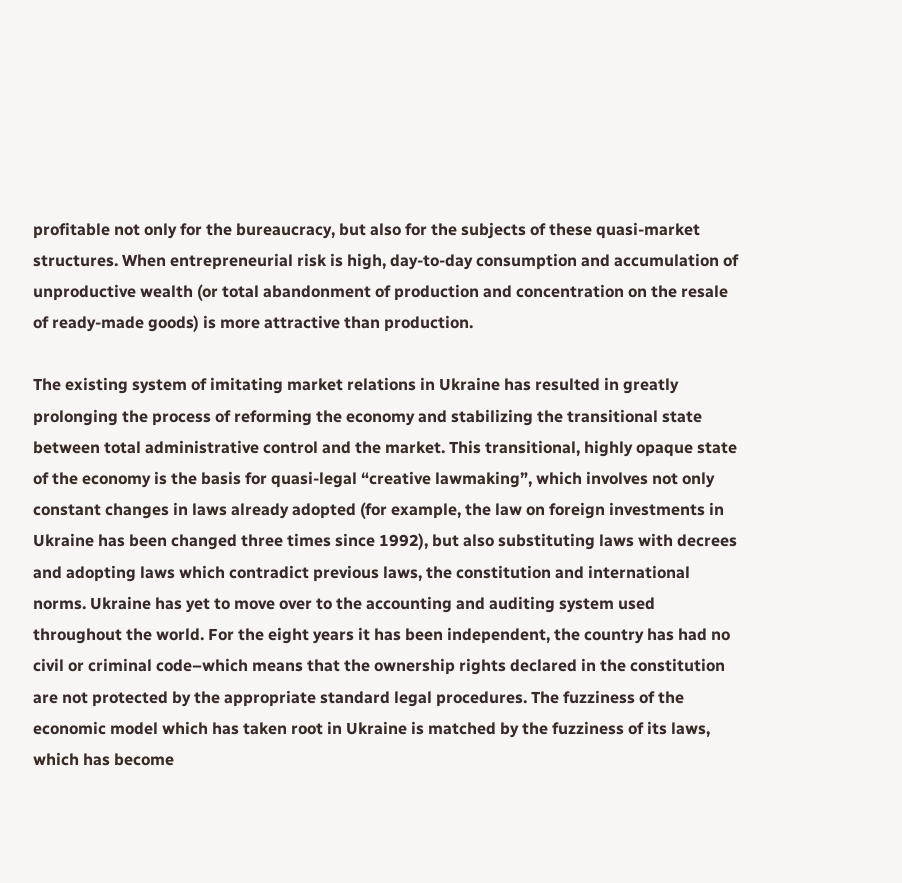profitable not only for the bureaucracy, but also for the subjects of these quasi-market structures. When entrepreneurial risk is high, day-to-day consumption and accumulation of unproductive wealth (or total abandonment of production and concentration on the resale of ready-made goods) is more attractive than production.

The existing system of imitating market relations in Ukraine has resulted in greatly prolonging the process of reforming the economy and stabilizing the transitional state between total administrative control and the market. This transitional, highly opaque state of the economy is the basis for quasi-legal “creative lawmaking”, which involves not only constant changes in laws already adopted (for example, the law on foreign investments in Ukraine has been changed three times since 1992), but also substituting laws with decrees and adopting laws which contradict previous laws, the constitution and international norms. Ukraine has yet to move over to the accounting and auditing system used throughout the world. For the eight years it has been independent, the country has had no civil or criminal code–which means that the ownership rights declared in the constitution are not protected by the appropriate standard legal procedures. The fuzziness of the economic model which has taken root in Ukraine is matched by the fuzziness of its laws, which has become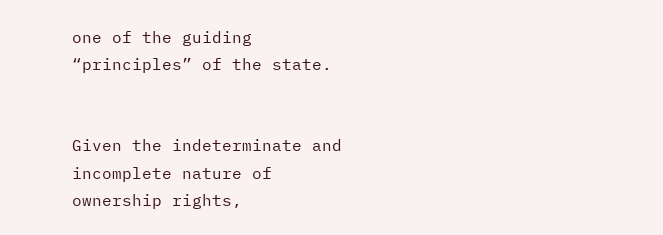one of the guiding “principles” of the state.


Given the indeterminate and incomplete nature of ownership rights,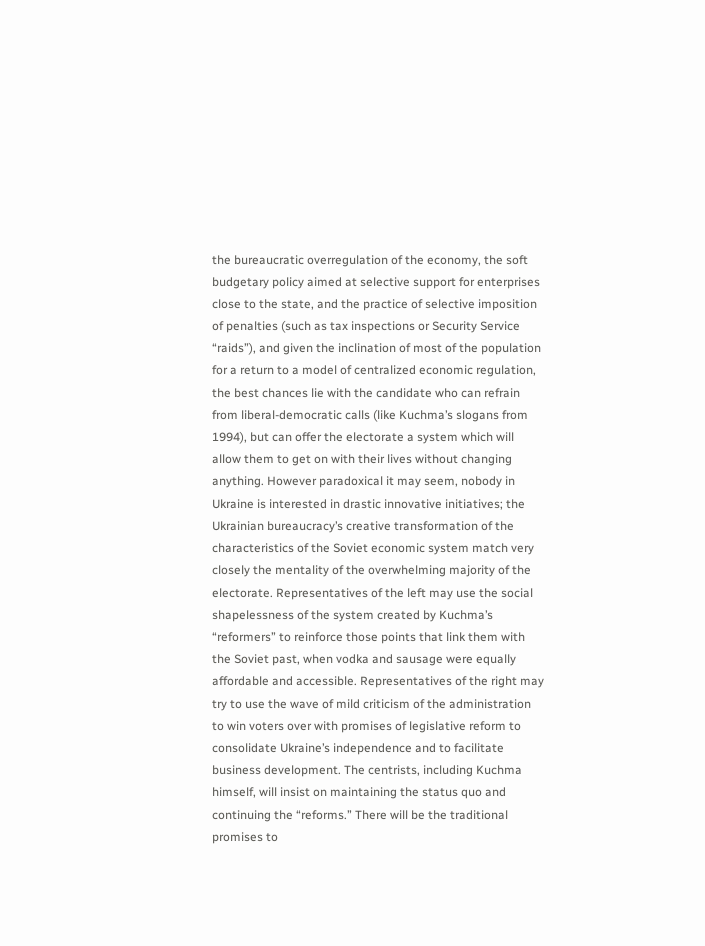the bureaucratic overregulation of the economy, the soft budgetary policy aimed at selective support for enterprises close to the state, and the practice of selective imposition of penalties (such as tax inspections or Security Service “raids”), and given the inclination of most of the population for a return to a model of centralized economic regulation, the best chances lie with the candidate who can refrain from liberal-democratic calls (like Kuchma’s slogans from 1994), but can offer the electorate a system which will allow them to get on with their lives without changing anything. However paradoxical it may seem, nobody in Ukraine is interested in drastic innovative initiatives; the Ukrainian bureaucracy’s creative transformation of the characteristics of the Soviet economic system match very closely the mentality of the overwhelming majority of the electorate. Representatives of the left may use the social shapelessness of the system created by Kuchma’s “reformers” to reinforce those points that link them with the Soviet past, when vodka and sausage were equally affordable and accessible. Representatives of the right may try to use the wave of mild criticism of the administration to win voters over with promises of legislative reform to consolidate Ukraine’s independence and to facilitate business development. The centrists, including Kuchma himself, will insist on maintaining the status quo and continuing the “reforms.” There will be the traditional promises to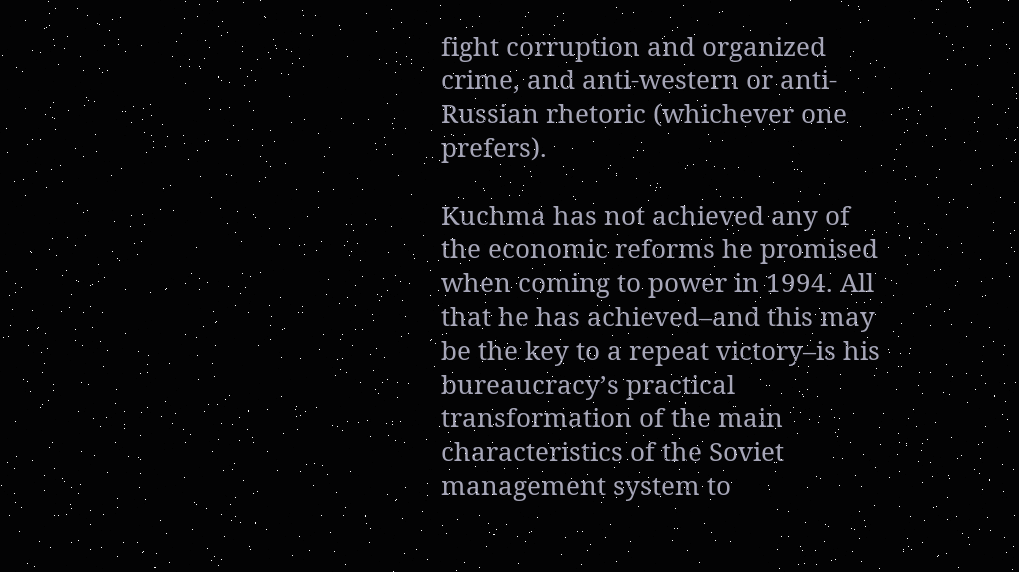fight corruption and organized crime, and anti-western or anti-Russian rhetoric (whichever one prefers).

Kuchma has not achieved any of the economic reforms he promised when coming to power in 1994. All that he has achieved–and this may be the key to a repeat victory–is his bureaucracy’s practical transformation of the main characteristics of the Soviet management system to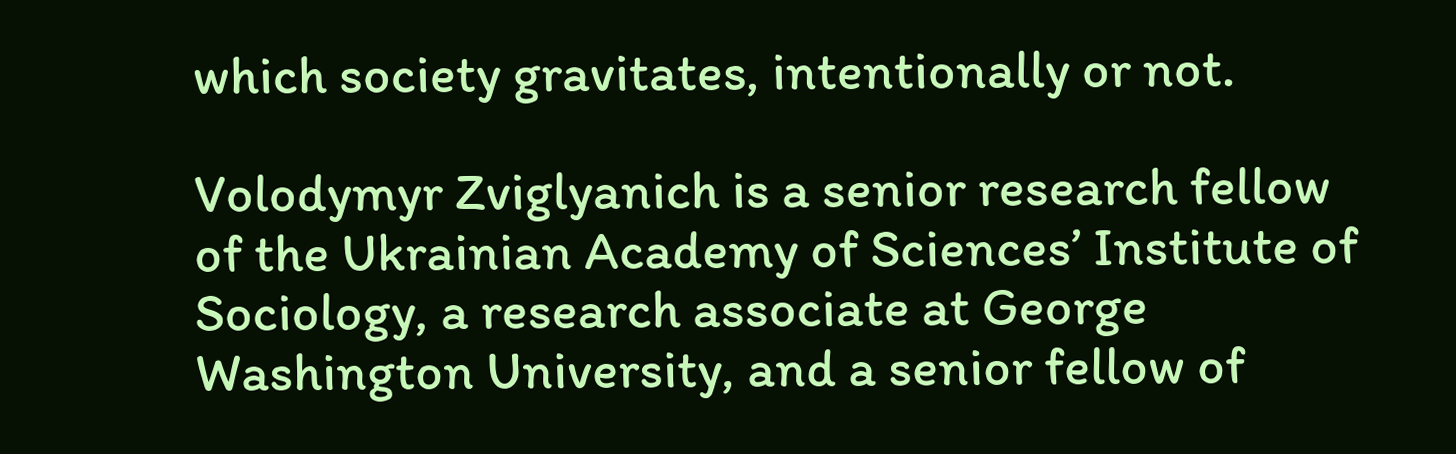which society gravitates, intentionally or not.

Volodymyr Zviglyanich is a senior research fellow of the Ukrainian Academy of Sciences’ Institute of Sociology, a research associate at George Washington University, and a senior fellow of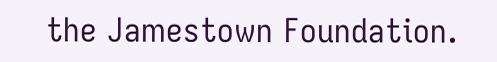the Jamestown Foundation.